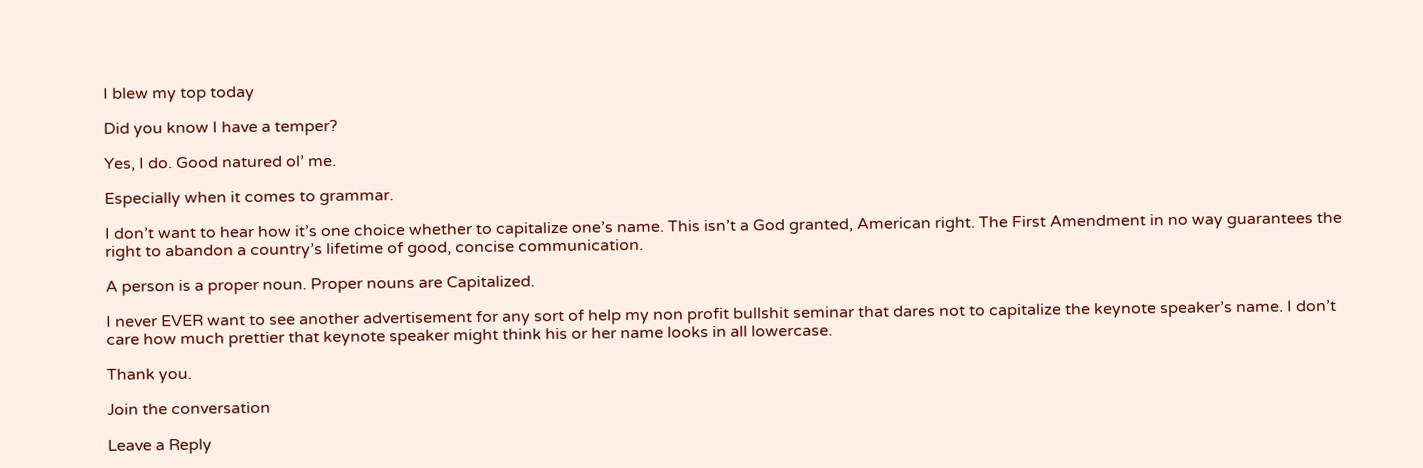I blew my top today

Did you know I have a temper?

Yes, I do. Good natured ol’ me.

Especially when it comes to grammar.

I don’t want to hear how it’s one choice whether to capitalize one’s name. This isn’t a God granted, American right. The First Amendment in no way guarantees the right to abandon a country’s lifetime of good, concise communication.

A person is a proper noun. Proper nouns are Capitalized.

I never EVER want to see another advertisement for any sort of help my non profit bullshit seminar that dares not to capitalize the keynote speaker’s name. I don’t care how much prettier that keynote speaker might think his or her name looks in all lowercase.

Thank you.

Join the conversation

Leave a Reply